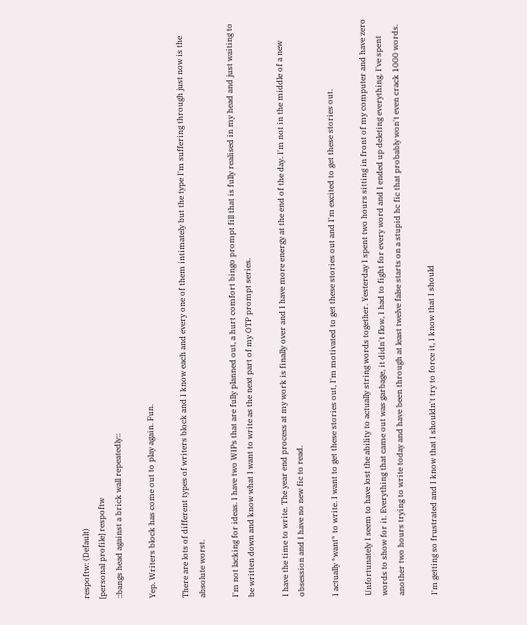respoftw: (Default)
[personal profile] respoftw
::bangs head against a brick wall repeatedly::

Yep. Writers block has come out to play again. Fun.

There are lots of different types of writers block and I know each and every one of them intimately but the type I'm suffering through just now is the absolute worst.

I'm not lacking for ideas. I have two WIPs that are fully planned out, a hurt comfort bingo prompt fill that is fully realised in my head and just waiting to be written down and know what I want to write as the next part of my OTP prompt series.

I have the time to write. The year end process at my work is finally over and I have more energy at the end of the day. I'm not in the middle of a new obsession and I have no new fic to read.

I actually *want* to write. I want to get these stories out, I'm motivated to get these stories out and I'm excited to get these stories out.

Unfortunately I seem to have lost the ability to actually string words together. Yesterday I spent two hours sitting in front of my computer and have zero words to show for it. Everything that came out was garbage, it didn't flow, I had to fight for every word and I ended up deleting everything. I've spent another two hours trying to write today and have been through at least twelve false starts on a stupid hc fic that probably won't even crack 1000 words.

I'm getting so frustrated and I know that I shouldn't try to force it, I know that I should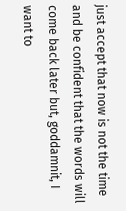just accept that now is not the time and be confident that the words will come back later but, goddamnit, I want to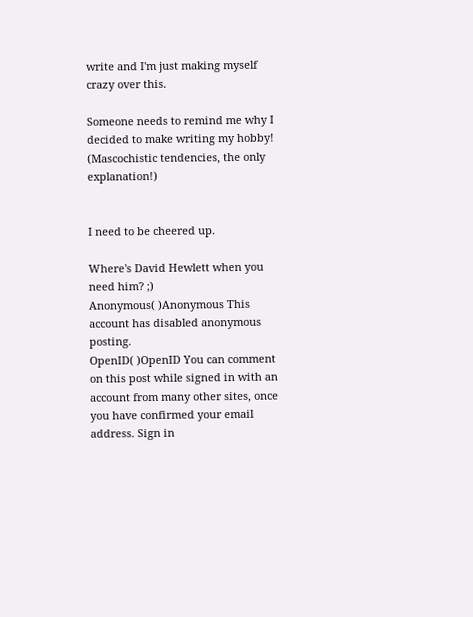write and I'm just making myself crazy over this.

Someone needs to remind me why I decided to make writing my hobby! (Mascochistic tendencies, the only explanation!)


I need to be cheered up.

Where's David Hewlett when you need him? ;)
Anonymous( )Anonymous This account has disabled anonymous posting.
OpenID( )OpenID You can comment on this post while signed in with an account from many other sites, once you have confirmed your email address. Sign in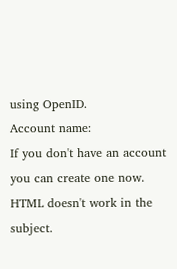using OpenID.
Account name:
If you don't have an account you can create one now.
HTML doesn't work in the subject.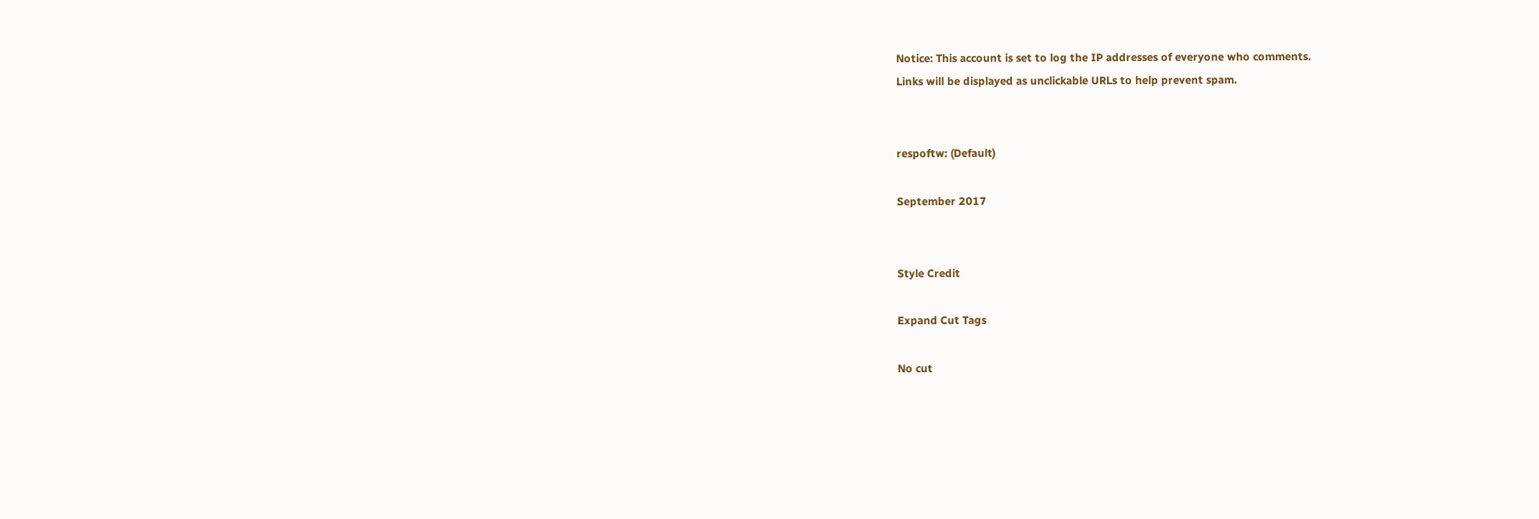Notice: This account is set to log the IP addresses of everyone who comments.
Links will be displayed as unclickable URLs to help prevent spam.


respoftw: (Default)

September 2017


Style Credit

Expand Cut Tags

No cut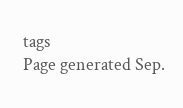tags
Page generated Sep.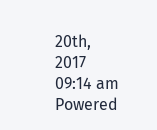20th, 2017 09:14 am
Powered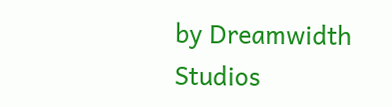by Dreamwidth Studios